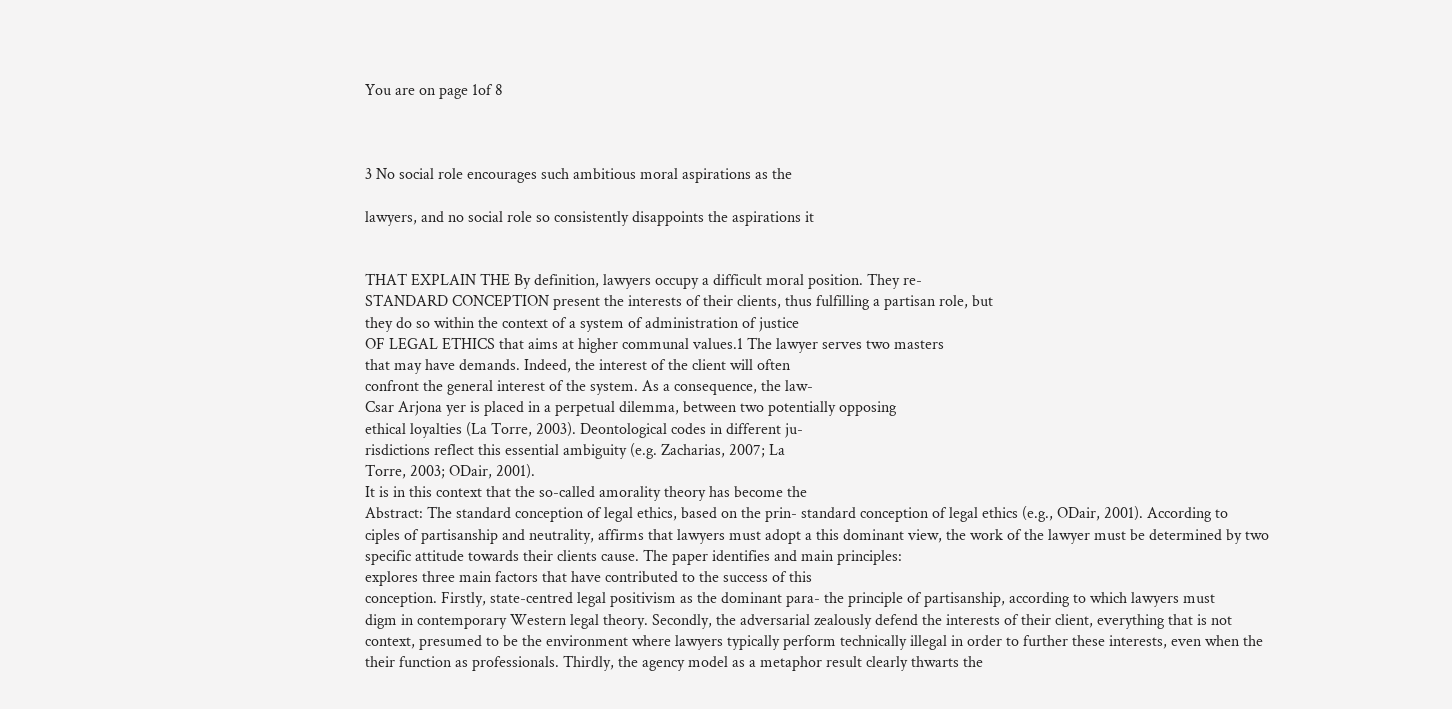You are on page 1of 8



3 No social role encourages such ambitious moral aspirations as the

lawyers, and no social role so consistently disappoints the aspirations it


THAT EXPLAIN THE By definition, lawyers occupy a difficult moral position. They re-
STANDARD CONCEPTION present the interests of their clients, thus fulfilling a partisan role, but
they do so within the context of a system of administration of justice
OF LEGAL ETHICS that aims at higher communal values.1 The lawyer serves two masters
that may have demands. Indeed, the interest of the client will often
confront the general interest of the system. As a consequence, the law-
Csar Arjona yer is placed in a perpetual dilemma, between two potentially opposing
ethical loyalties (La Torre, 2003). Deontological codes in different ju-
risdictions reflect this essential ambiguity (e.g. Zacharias, 2007; La
Torre, 2003; ODair, 2001).
It is in this context that the so-called amorality theory has become the
Abstract: The standard conception of legal ethics, based on the prin- standard conception of legal ethics (e.g., ODair, 2001). According to
ciples of partisanship and neutrality, affirms that lawyers must adopt a this dominant view, the work of the lawyer must be determined by two
specific attitude towards their clients cause. The paper identifies and main principles:
explores three main factors that have contributed to the success of this
conception. Firstly, state-centred legal positivism as the dominant para- the principle of partisanship, according to which lawyers must
digm in contemporary Western legal theory. Secondly, the adversarial zealously defend the interests of their client, everything that is not
context, presumed to be the environment where lawyers typically perform technically illegal in order to further these interests, even when the
their function as professionals. Thirdly, the agency model as a metaphor result clearly thwarts the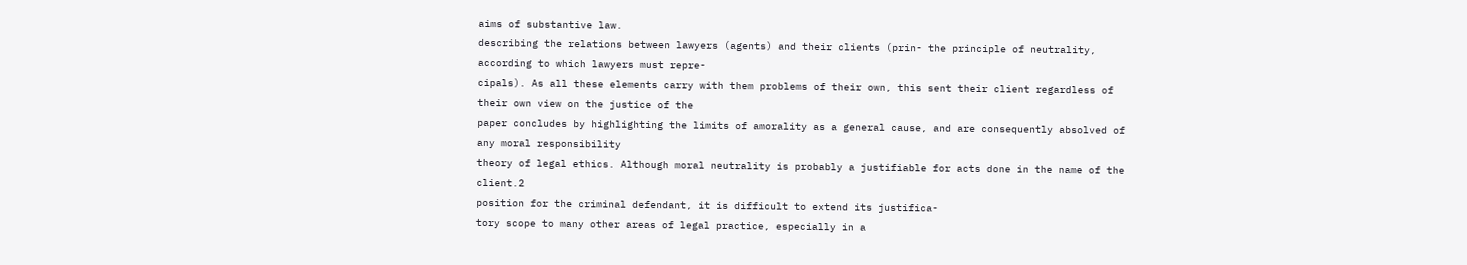aims of substantive law.
describing the relations between lawyers (agents) and their clients (prin- the principle of neutrality, according to which lawyers must repre-
cipals). As all these elements carry with them problems of their own, this sent their client regardless of their own view on the justice of the
paper concludes by highlighting the limits of amorality as a general cause, and are consequently absolved of any moral responsibility
theory of legal ethics. Although moral neutrality is probably a justifiable for acts done in the name of the client.2
position for the criminal defendant, it is difficult to extend its justifica-
tory scope to many other areas of legal practice, especially in a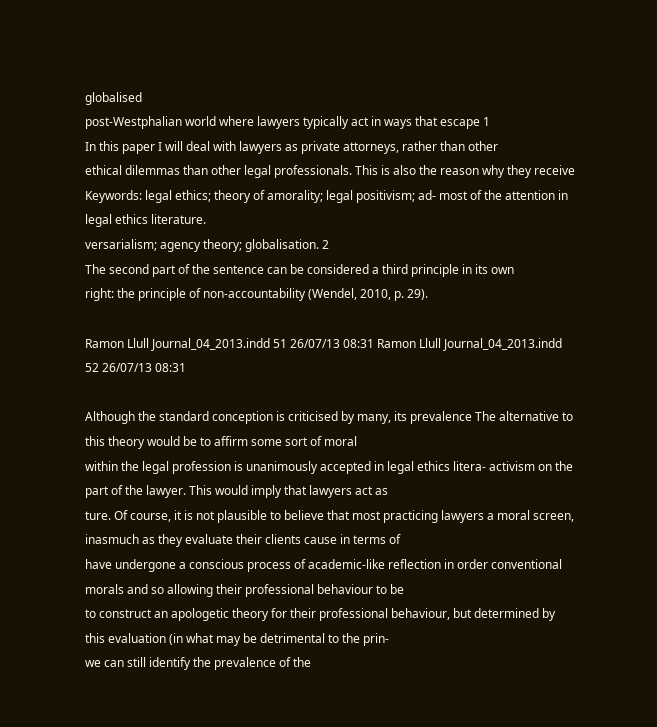globalised
post-Westphalian world where lawyers typically act in ways that escape 1
In this paper I will deal with lawyers as private attorneys, rather than other
ethical dilemmas than other legal professionals. This is also the reason why they receive
Keywords: legal ethics; theory of amorality; legal positivism; ad- most of the attention in legal ethics literature.
versarialism; agency theory; globalisation. 2
The second part of the sentence can be considered a third principle in its own
right: the principle of non-accountability (Wendel, 2010, p. 29).

Ramon Llull Journal_04_2013.indd 51 26/07/13 08:31 Ramon Llull Journal_04_2013.indd 52 26/07/13 08:31

Although the standard conception is criticised by many, its prevalence The alternative to this theory would be to affirm some sort of moral
within the legal profession is unanimously accepted in legal ethics litera- activism on the part of the lawyer. This would imply that lawyers act as
ture. Of course, it is not plausible to believe that most practicing lawyers a moral screen, inasmuch as they evaluate their clients cause in terms of
have undergone a conscious process of academic-like reflection in order conventional morals and so allowing their professional behaviour to be
to construct an apologetic theory for their professional behaviour, but determined by this evaluation (in what may be detrimental to the prin-
we can still identify the prevalence of the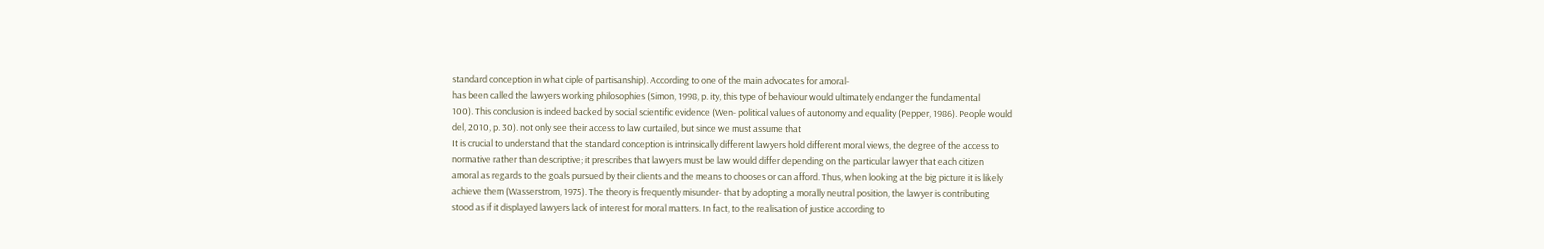standard conception in what ciple of partisanship). According to one of the main advocates for amoral-
has been called the lawyers working philosophies (Simon, 1998, p. ity, this type of behaviour would ultimately endanger the fundamental
100). This conclusion is indeed backed by social scientific evidence (Wen- political values of autonomy and equality (Pepper, 1986). People would
del, 2010, p. 30). not only see their access to law curtailed, but since we must assume that
It is crucial to understand that the standard conception is intrinsically different lawyers hold different moral views, the degree of the access to
normative rather than descriptive; it prescribes that lawyers must be law would differ depending on the particular lawyer that each citizen
amoral as regards to the goals pursued by their clients and the means to chooses or can afford. Thus, when looking at the big picture it is likely
achieve them (Wasserstrom, 1975). The theory is frequently misunder- that by adopting a morally neutral position, the lawyer is contributing
stood as if it displayed lawyers lack of interest for moral matters. In fact, to the realisation of justice according to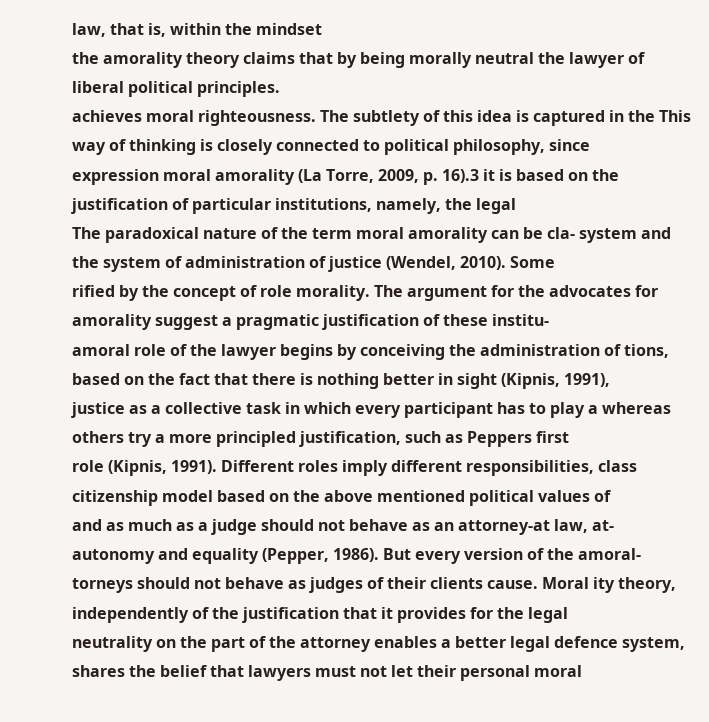law, that is, within the mindset
the amorality theory claims that by being morally neutral the lawyer of liberal political principles.
achieves moral righteousness. The subtlety of this idea is captured in the This way of thinking is closely connected to political philosophy, since
expression moral amorality (La Torre, 2009, p. 16).3 it is based on the justification of particular institutions, namely, the legal
The paradoxical nature of the term moral amorality can be cla- system and the system of administration of justice (Wendel, 2010). Some
rified by the concept of role morality. The argument for the advocates for amorality suggest a pragmatic justification of these institu-
amoral role of the lawyer begins by conceiving the administration of tions, based on the fact that there is nothing better in sight (Kipnis, 1991),
justice as a collective task in which every participant has to play a whereas others try a more principled justification, such as Peppers first
role (Kipnis, 1991). Different roles imply different responsibilities, class citizenship model based on the above mentioned political values of
and as much as a judge should not behave as an attorney-at law, at- autonomy and equality (Pepper, 1986). But every version of the amoral-
torneys should not behave as judges of their clients cause. Moral ity theory, independently of the justification that it provides for the legal
neutrality on the part of the attorney enables a better legal defence system, shares the belief that lawyers must not let their personal moral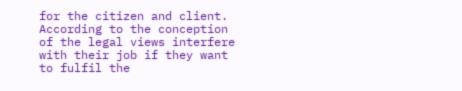for the citizen and client. According to the conception of the legal views interfere with their job if they want to fulfil the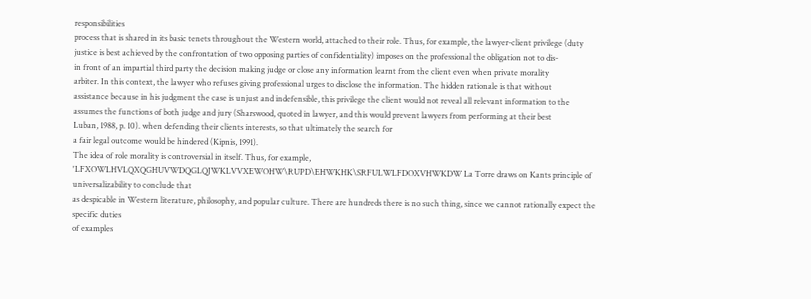responsibilities
process that is shared in its basic tenets throughout the Western world, attached to their role. Thus, for example, the lawyer-client privilege (duty
justice is best achieved by the confrontation of two opposing parties of confidentiality) imposes on the professional the obligation not to dis-
in front of an impartial third party the decision making judge or close any information learnt from the client even when private morality
arbiter. In this context, the lawyer who refuses giving professional urges to disclose the information. The hidden rationale is that without
assistance because in his judgment the case is unjust and indefensible, this privilege the client would not reveal all relevant information to the
assumes the functions of both judge and jury (Sharswood, quoted in lawyer, and this would prevent lawyers from performing at their best
Luban, 1988, p. 10). when defending their clients interests, so that ultimately the search for
a fair legal outcome would be hindered (Kipnis, 1991).
The idea of role morality is controversial in itself. Thus, for example,
'LFXOWLHVLQXQGHUVWDQGLQJWKLVVXEWOHW\RUPD\EHWKHK\SRFULWLFDOXVHWKDW La Torre draws on Kants principle of universalizability to conclude that
as despicable in Western literature, philosophy, and popular culture. There are hundreds there is no such thing, since we cannot rationally expect the specific duties
of examples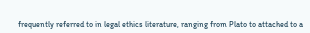frequently referred to in legal ethics literature, ranging from Plato to attached to a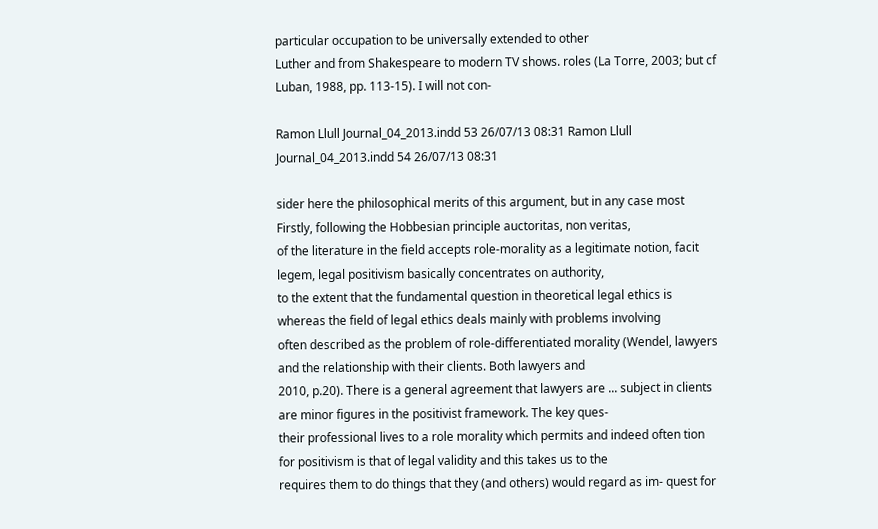particular occupation to be universally extended to other
Luther and from Shakespeare to modern TV shows. roles (La Torre, 2003; but cf Luban, 1988, pp. 113-15). I will not con-

Ramon Llull Journal_04_2013.indd 53 26/07/13 08:31 Ramon Llull Journal_04_2013.indd 54 26/07/13 08:31

sider here the philosophical merits of this argument, but in any case most Firstly, following the Hobbesian principle auctoritas, non veritas,
of the literature in the field accepts role-morality as a legitimate notion, facit legem, legal positivism basically concentrates on authority,
to the extent that the fundamental question in theoretical legal ethics is whereas the field of legal ethics deals mainly with problems involving
often described as the problem of role-differentiated morality (Wendel, lawyers and the relationship with their clients. Both lawyers and
2010, p.20). There is a general agreement that lawyers are ... subject in clients are minor figures in the positivist framework. The key ques-
their professional lives to a role morality which permits and indeed often tion for positivism is that of legal validity and this takes us to the
requires them to do things that they (and others) would regard as im- quest for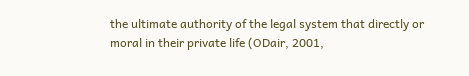the ultimate authority of the legal system that directly or
moral in their private life (ODair, 2001,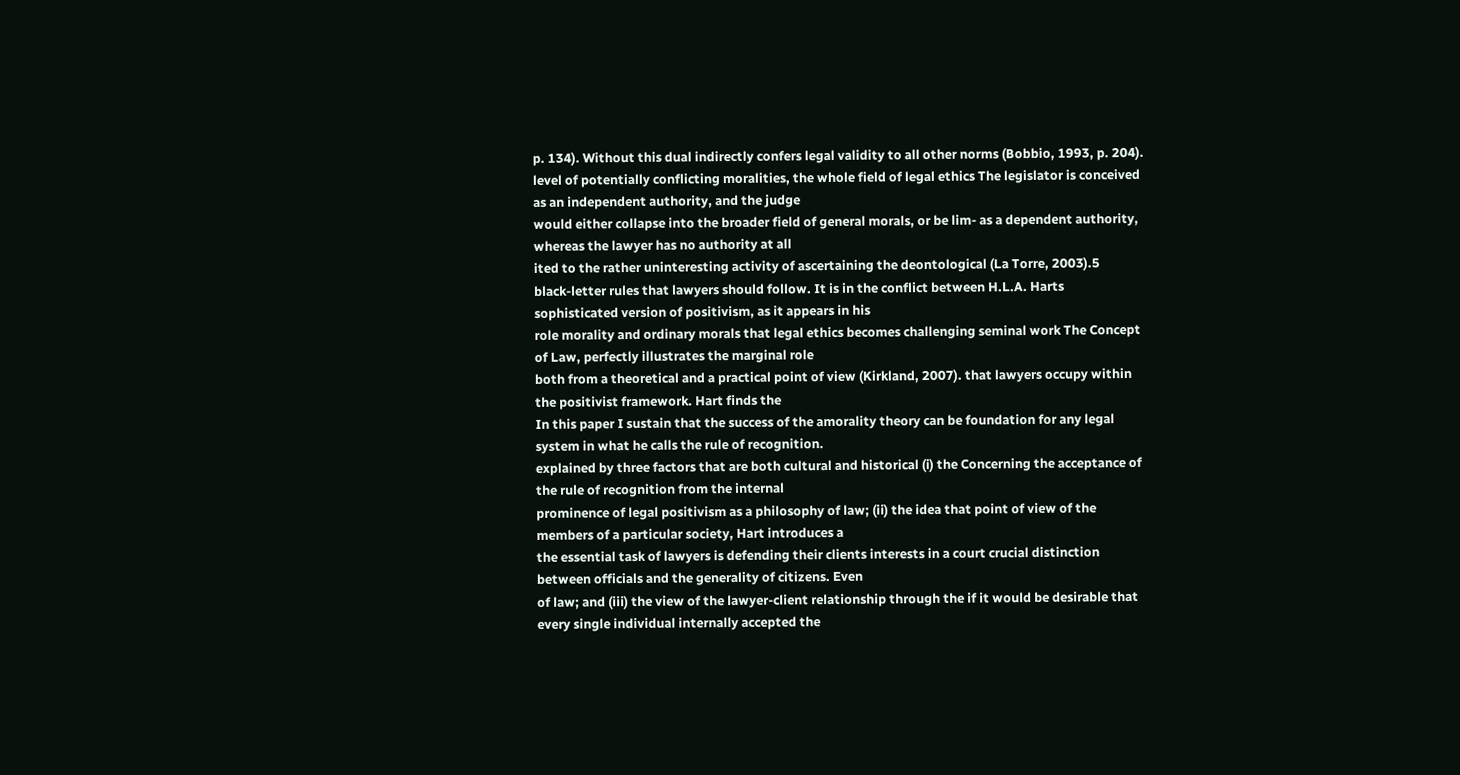p. 134). Without this dual indirectly confers legal validity to all other norms (Bobbio, 1993, p. 204).
level of potentially conflicting moralities, the whole field of legal ethics The legislator is conceived as an independent authority, and the judge
would either collapse into the broader field of general morals, or be lim- as a dependent authority, whereas the lawyer has no authority at all
ited to the rather uninteresting activity of ascertaining the deontological (La Torre, 2003).5
black-letter rules that lawyers should follow. It is in the conflict between H.L.A. Harts sophisticated version of positivism, as it appears in his
role morality and ordinary morals that legal ethics becomes challenging seminal work The Concept of Law, perfectly illustrates the marginal role
both from a theoretical and a practical point of view (Kirkland, 2007). that lawyers occupy within the positivist framework. Hart finds the
In this paper I sustain that the success of the amorality theory can be foundation for any legal system in what he calls the rule of recognition.
explained by three factors that are both cultural and historical (i) the Concerning the acceptance of the rule of recognition from the internal
prominence of legal positivism as a philosophy of law; (ii) the idea that point of view of the members of a particular society, Hart introduces a
the essential task of lawyers is defending their clients interests in a court crucial distinction between officials and the generality of citizens. Even
of law; and (iii) the view of the lawyer-client relationship through the if it would be desirable that every single individual internally accepted the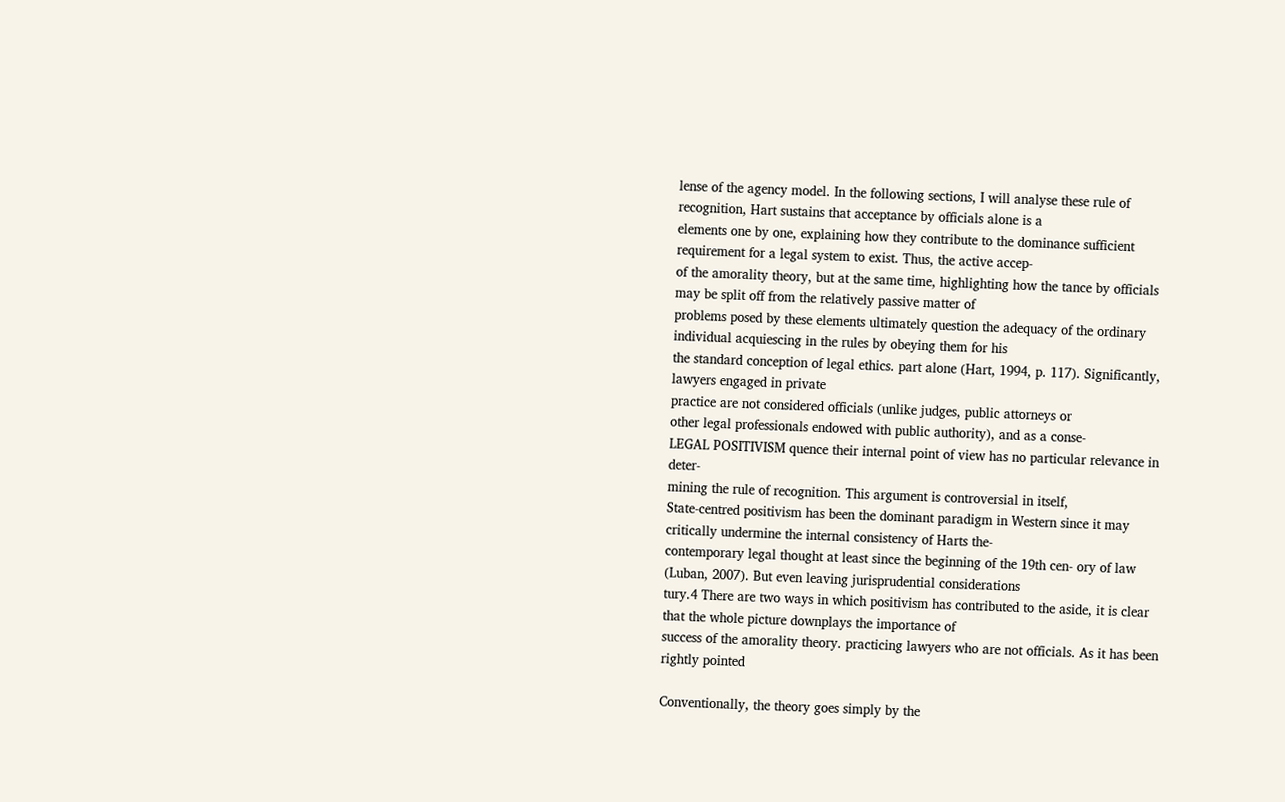lense of the agency model. In the following sections, I will analyse these rule of recognition, Hart sustains that acceptance by officials alone is a
elements one by one, explaining how they contribute to the dominance sufficient requirement for a legal system to exist. Thus, the active accep-
of the amorality theory, but at the same time, highlighting how the tance by officials may be split off from the relatively passive matter of
problems posed by these elements ultimately question the adequacy of the ordinary individual acquiescing in the rules by obeying them for his
the standard conception of legal ethics. part alone (Hart, 1994, p. 117). Significantly, lawyers engaged in private
practice are not considered officials (unlike judges, public attorneys or
other legal professionals endowed with public authority), and as a conse-
LEGAL POSITIVISM quence their internal point of view has no particular relevance in deter-
mining the rule of recognition. This argument is controversial in itself,
State-centred positivism has been the dominant paradigm in Western since it may critically undermine the internal consistency of Harts the-
contemporary legal thought at least since the beginning of the 19th cen- ory of law (Luban, 2007). But even leaving jurisprudential considerations
tury.4 There are two ways in which positivism has contributed to the aside, it is clear that the whole picture downplays the importance of
success of the amorality theory. practicing lawyers who are not officials. As it has been rightly pointed

Conventionally, the theory goes simply by the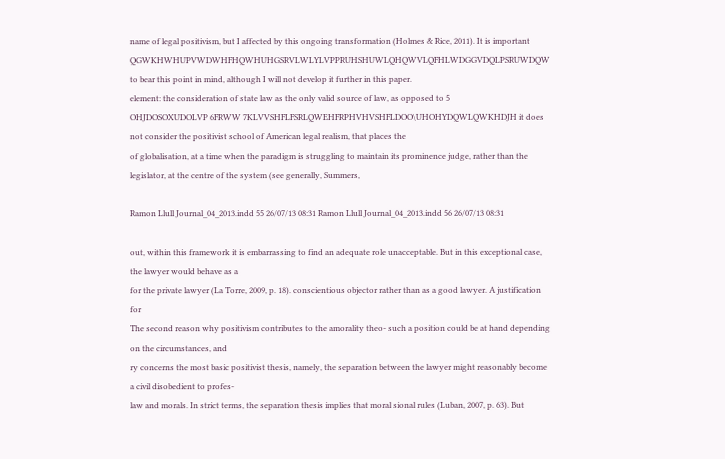name of legal positivism, but I affected by this ongoing transformation (Holmes & Rice, 2011). It is important
QGWKHWHUPVWDWHFHQWHUHGSRVLWLYLVPPRUHSHUWLQHQWVLQFHLWDGGVDQLPSRUWDQW to bear this point in mind, although I will not develop it further in this paper.
element: the consideration of state law as the only valid source of law, as opposed to 5
OHJDOSOXUDOLVP 6FRWW 7KLVVSHFLFSRLQWEHFRPHVHVSHFLDOO\UHOHYDQWLQWKHDJH it does not consider the positivist school of American legal realism, that places the
of globalisation, at a time when the paradigm is struggling to maintain its prominence judge, rather than the legislator, at the centre of the system (see generally, Summers,

Ramon Llull Journal_04_2013.indd 55 26/07/13 08:31 Ramon Llull Journal_04_2013.indd 56 26/07/13 08:31

out, within this framework it is embarrassing to find an adequate role unacceptable. But in this exceptional case, the lawyer would behave as a
for the private lawyer (La Torre, 2009, p. 18). conscientious objector rather than as a good lawyer. A justification for
The second reason why positivism contributes to the amorality theo- such a position could be at hand depending on the circumstances, and
ry concerns the most basic positivist thesis, namely, the separation between the lawyer might reasonably become a civil disobedient to profes-
law and morals. In strict terms, the separation thesis implies that moral sional rules (Luban, 2007, p. 63). But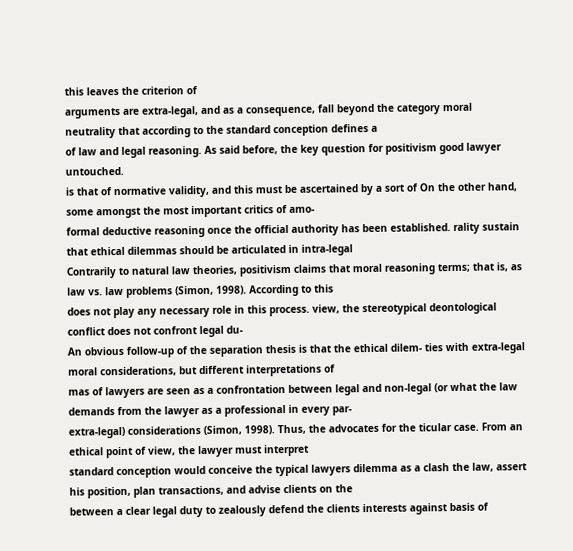this leaves the criterion of
arguments are extra-legal, and as a consequence, fall beyond the category moral neutrality that according to the standard conception defines a
of law and legal reasoning. As said before, the key question for positivism good lawyer untouched.
is that of normative validity, and this must be ascertained by a sort of On the other hand, some amongst the most important critics of amo-
formal deductive reasoning once the official authority has been established. rality sustain that ethical dilemmas should be articulated in intra-legal
Contrarily to natural law theories, positivism claims that moral reasoning terms; that is, as law vs. law problems (Simon, 1998). According to this
does not play any necessary role in this process. view, the stereotypical deontological conflict does not confront legal du-
An obvious follow-up of the separation thesis is that the ethical dilem- ties with extra-legal moral considerations, but different interpretations of
mas of lawyers are seen as a confrontation between legal and non-legal (or what the law demands from the lawyer as a professional in every par-
extra-legal) considerations (Simon, 1998). Thus, the advocates for the ticular case. From an ethical point of view, the lawyer must interpret
standard conception would conceive the typical lawyers dilemma as a clash the law, assert his position, plan transactions, and advise clients on the
between a clear legal duty to zealously defend the clients interests against basis of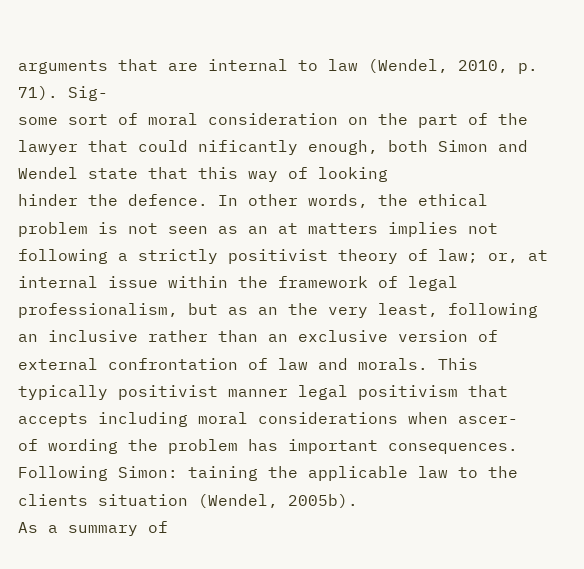arguments that are internal to law (Wendel, 2010, p. 71). Sig-
some sort of moral consideration on the part of the lawyer that could nificantly enough, both Simon and Wendel state that this way of looking
hinder the defence. In other words, the ethical problem is not seen as an at matters implies not following a strictly positivist theory of law; or, at
internal issue within the framework of legal professionalism, but as an the very least, following an inclusive rather than an exclusive version of
external confrontation of law and morals. This typically positivist manner legal positivism that accepts including moral considerations when ascer-
of wording the problem has important consequences. Following Simon: taining the applicable law to the clients situation (Wendel, 2005b).
As a summary of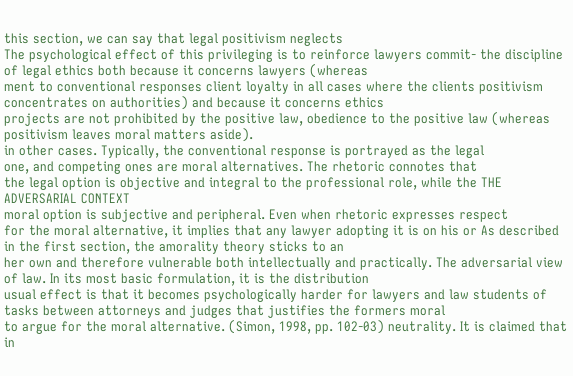this section, we can say that legal positivism neglects
The psychological effect of this privileging is to reinforce lawyers commit- the discipline of legal ethics both because it concerns lawyers (whereas
ment to conventional responses client loyalty in all cases where the clients positivism concentrates on authorities) and because it concerns ethics
projects are not prohibited by the positive law, obedience to the positive law (whereas positivism leaves moral matters aside).
in other cases. Typically, the conventional response is portrayed as the legal
one, and competing ones are moral alternatives. The rhetoric connotes that
the legal option is objective and integral to the professional role, while the THE ADVERSARIAL CONTEXT
moral option is subjective and peripheral. Even when rhetoric expresses respect
for the moral alternative, it implies that any lawyer adopting it is on his or As described in the first section, the amorality theory sticks to an
her own and therefore vulnerable both intellectually and practically. The adversarial view of law. In its most basic formulation, it is the distribution
usual effect is that it becomes psychologically harder for lawyers and law students of tasks between attorneys and judges that justifies the formers moral
to argue for the moral alternative. (Simon, 1998, pp. 102-03) neutrality. It is claimed that in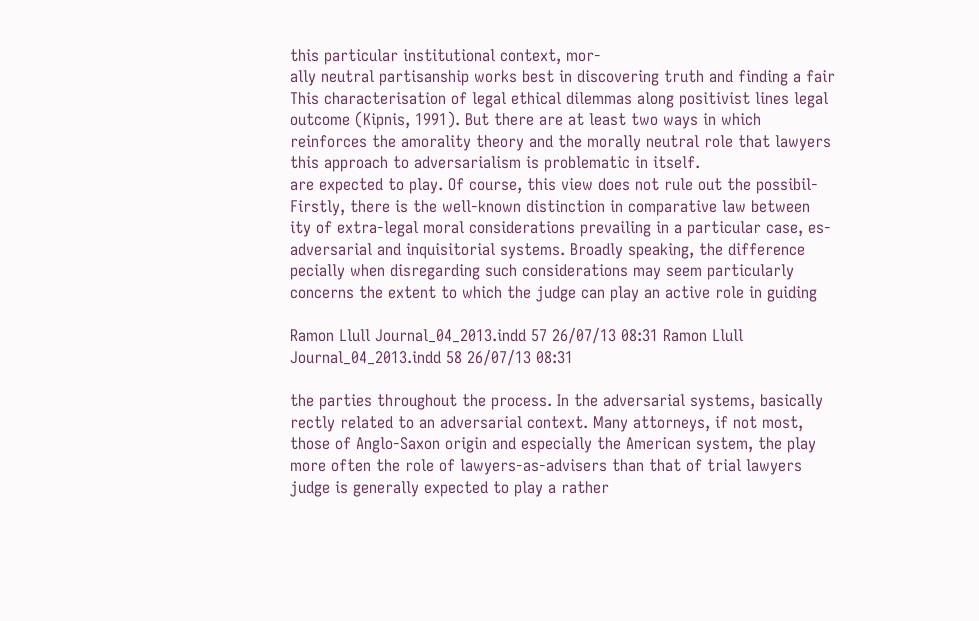this particular institutional context, mor-
ally neutral partisanship works best in discovering truth and finding a fair
This characterisation of legal ethical dilemmas along positivist lines legal outcome (Kipnis, 1991). But there are at least two ways in which
reinforces the amorality theory and the morally neutral role that lawyers this approach to adversarialism is problematic in itself.
are expected to play. Of course, this view does not rule out the possibil- Firstly, there is the well-known distinction in comparative law between
ity of extra-legal moral considerations prevailing in a particular case, es- adversarial and inquisitorial systems. Broadly speaking, the difference
pecially when disregarding such considerations may seem particularly concerns the extent to which the judge can play an active role in guiding

Ramon Llull Journal_04_2013.indd 57 26/07/13 08:31 Ramon Llull Journal_04_2013.indd 58 26/07/13 08:31

the parties throughout the process. In the adversarial systems, basically rectly related to an adversarial context. Many attorneys, if not most,
those of Anglo-Saxon origin and especially the American system, the play more often the role of lawyers-as-advisers than that of trial lawyers
judge is generally expected to play a rather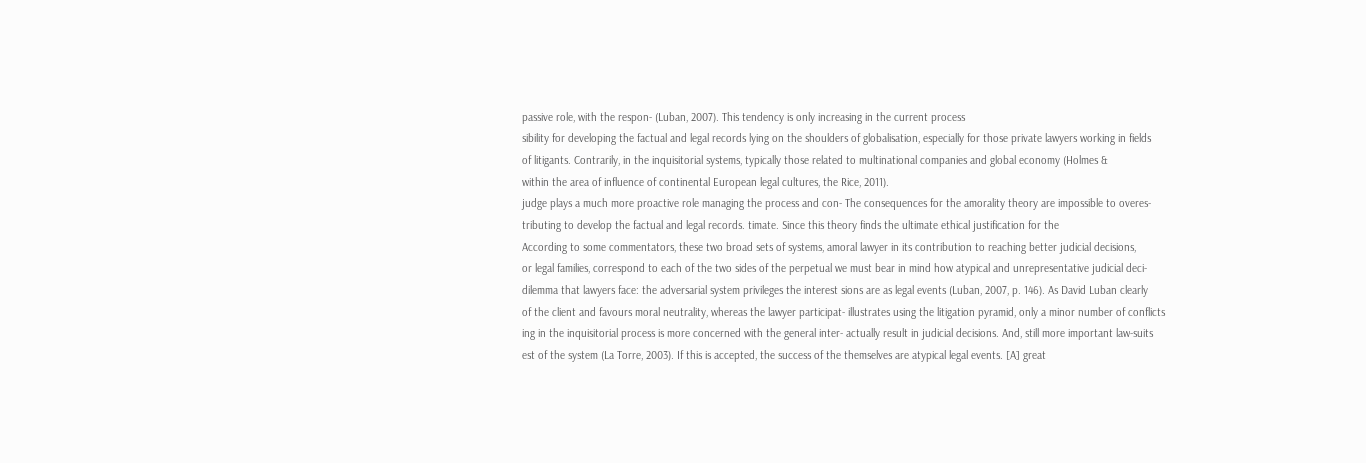passive role, with the respon- (Luban, 2007). This tendency is only increasing in the current process
sibility for developing the factual and legal records lying on the shoulders of globalisation, especially for those private lawyers working in fields
of litigants. Contrarily, in the inquisitorial systems, typically those related to multinational companies and global economy (Holmes &
within the area of influence of continental European legal cultures, the Rice, 2011).
judge plays a much more proactive role managing the process and con- The consequences for the amorality theory are impossible to overes-
tributing to develop the factual and legal records. timate. Since this theory finds the ultimate ethical justification for the
According to some commentators, these two broad sets of systems, amoral lawyer in its contribution to reaching better judicial decisions,
or legal families, correspond to each of the two sides of the perpetual we must bear in mind how atypical and unrepresentative judicial deci-
dilemma that lawyers face: the adversarial system privileges the interest sions are as legal events (Luban, 2007, p. 146). As David Luban clearly
of the client and favours moral neutrality, whereas the lawyer participat- illustrates using the litigation pyramid, only a minor number of conflicts
ing in the inquisitorial process is more concerned with the general inter- actually result in judicial decisions. And, still more important law-suits
est of the system (La Torre, 2003). If this is accepted, the success of the themselves are atypical legal events. [A] great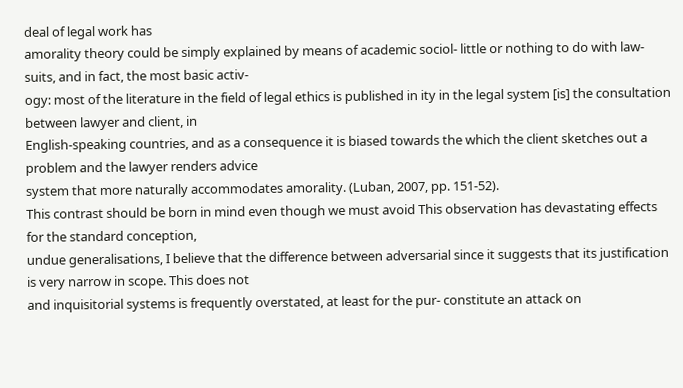deal of legal work has
amorality theory could be simply explained by means of academic sociol- little or nothing to do with law-suits, and in fact, the most basic activ-
ogy: most of the literature in the field of legal ethics is published in ity in the legal system [is] the consultation between lawyer and client, in
English-speaking countries, and as a consequence it is biased towards the which the client sketches out a problem and the lawyer renders advice
system that more naturally accommodates amorality. (Luban, 2007, pp. 151-52).
This contrast should be born in mind even though we must avoid This observation has devastating effects for the standard conception,
undue generalisations, I believe that the difference between adversarial since it suggests that its justification is very narrow in scope. This does not
and inquisitorial systems is frequently overstated, at least for the pur- constitute an attack on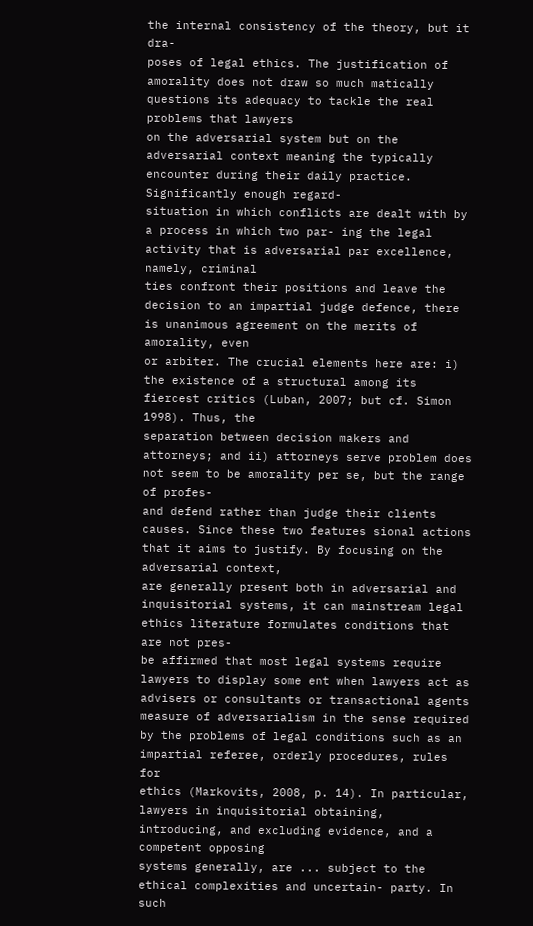the internal consistency of the theory, but it dra-
poses of legal ethics. The justification of amorality does not draw so much matically questions its adequacy to tackle the real problems that lawyers
on the adversarial system but on the adversarial context meaning the typically encounter during their daily practice. Significantly enough regard-
situation in which conflicts are dealt with by a process in which two par- ing the legal activity that is adversarial par excellence, namely, criminal
ties confront their positions and leave the decision to an impartial judge defence, there is unanimous agreement on the merits of amorality, even
or arbiter. The crucial elements here are: i) the existence of a structural among its fiercest critics (Luban, 2007; but cf. Simon 1998). Thus, the
separation between decision makers and attorneys; and ii) attorneys serve problem does not seem to be amorality per se, but the range of profes-
and defend rather than judge their clients causes. Since these two features sional actions that it aims to justify. By focusing on the adversarial context,
are generally present both in adversarial and inquisitorial systems, it can mainstream legal ethics literature formulates conditions that are not pres-
be affirmed that most legal systems require lawyers to display some ent when lawyers act as advisers or consultants or transactional agents
measure of adversarialism in the sense required by the problems of legal conditions such as an impartial referee, orderly procedures, rules for
ethics (Markovits, 2008, p. 14). In particular, lawyers in inquisitorial obtaining, introducing, and excluding evidence, and a competent opposing
systems generally, are ... subject to the ethical complexities and uncertain- party. In such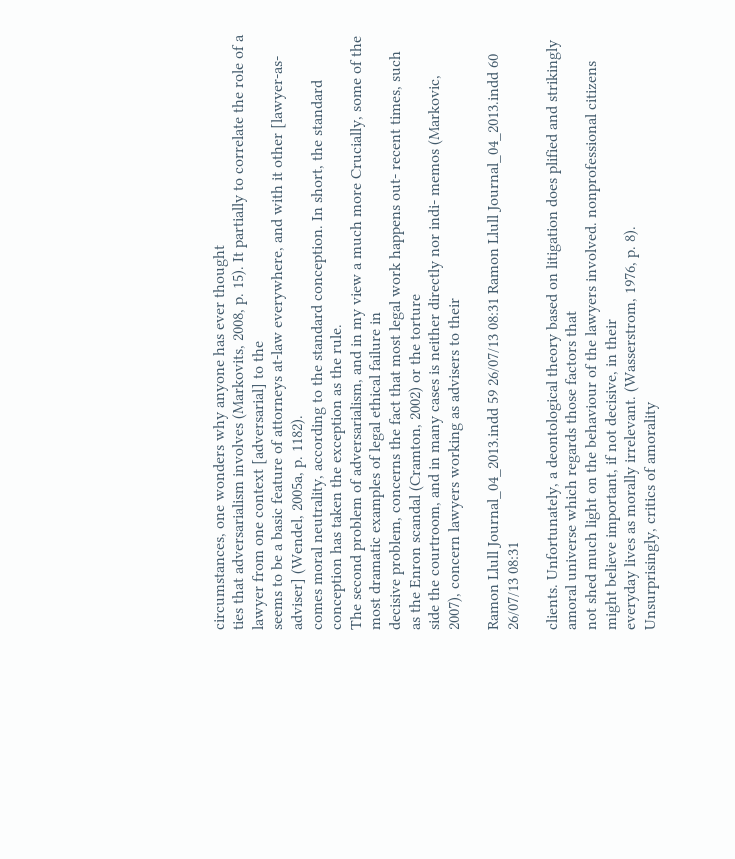circumstances, one wonders why anyone has ever thought
ties that adversarialism involves (Markovits, 2008, p. 15). It partially to correlate the role of a lawyer from one context [adversarial] to the
seems to be a basic feature of attorneys at-law everywhere, and with it other [lawyer-as-adviser] (Wendel, 2005a, p. 1182).
comes moral neutrality, according to the standard conception. In short, the standard conception has taken the exception as the rule.
The second problem of adversarialism, and in my view a much more Crucially, some of the most dramatic examples of legal ethical failure in
decisive problem, concerns the fact that most legal work happens out- recent times, such as the Enron scandal (Cramton, 2002) or the torture
side the courtroom, and in many cases is neither directly nor indi- memos (Markovic, 2007), concern lawyers working as advisers to their

Ramon Llull Journal_04_2013.indd 59 26/07/13 08:31 Ramon Llull Journal_04_2013.indd 60 26/07/13 08:31

clients. Unfortunately, a deontological theory based on litigation does plified and strikingly amoral universe which regards those factors that
not shed much light on the behaviour of the lawyers involved. nonprofessional citizens might believe important, if not decisive, in their
everyday lives as morally irrelevant. (Wasserstrom, 1976, p. 8).
Unsurprisingly, critics of amorality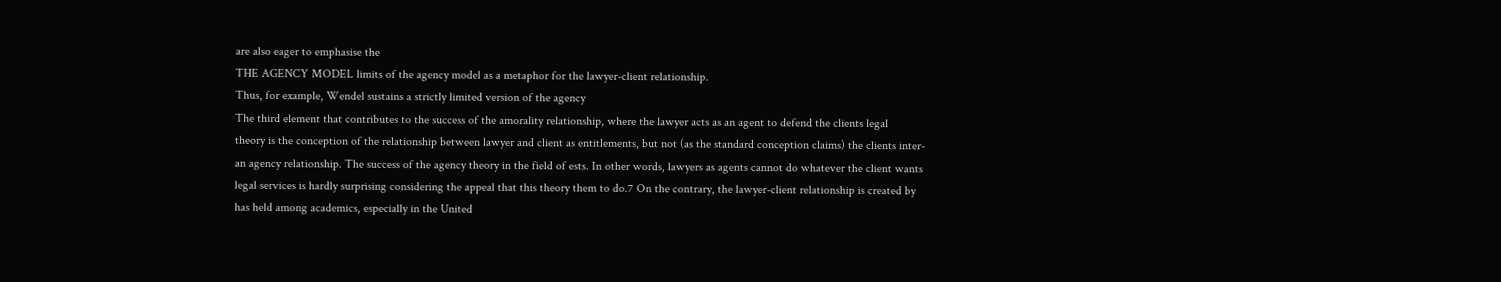are also eager to emphasise the
THE AGENCY MODEL limits of the agency model as a metaphor for the lawyer-client relationship.
Thus, for example, Wendel sustains a strictly limited version of the agency
The third element that contributes to the success of the amorality relationship, where the lawyer acts as an agent to defend the clients legal
theory is the conception of the relationship between lawyer and client as entitlements, but not (as the standard conception claims) the clients inter-
an agency relationship. The success of the agency theory in the field of ests. In other words, lawyers as agents cannot do whatever the client wants
legal services is hardly surprising considering the appeal that this theory them to do.7 On the contrary, the lawyer-client relationship is created by
has held among academics, especially in the United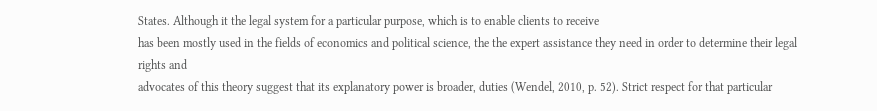States. Although it the legal system for a particular purpose, which is to enable clients to receive
has been mostly used in the fields of economics and political science, the the expert assistance they need in order to determine their legal rights and
advocates of this theory suggest that its explanatory power is broader, duties (Wendel, 2010, p. 52). Strict respect for that particular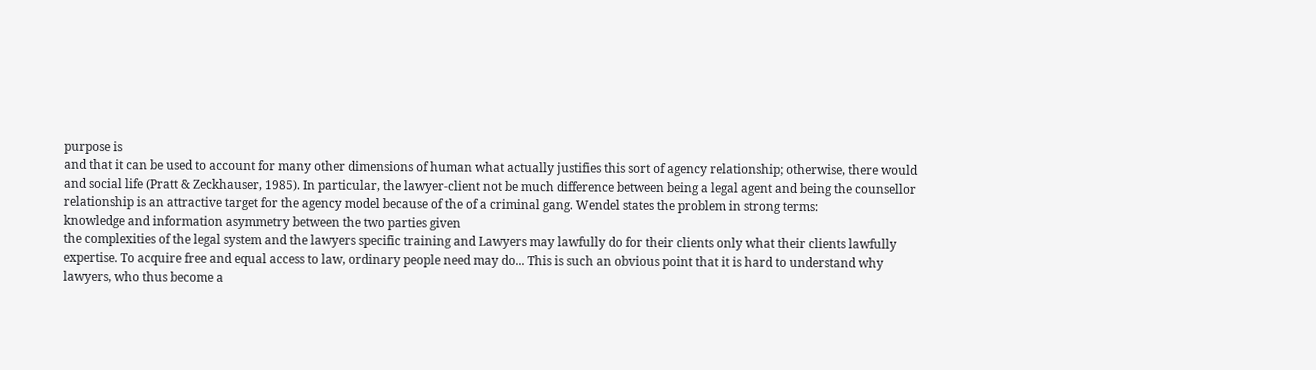purpose is
and that it can be used to account for many other dimensions of human what actually justifies this sort of agency relationship; otherwise, there would
and social life (Pratt & Zeckhauser, 1985). In particular, the lawyer-client not be much difference between being a legal agent and being the counsellor
relationship is an attractive target for the agency model because of the of a criminal gang. Wendel states the problem in strong terms:
knowledge and information asymmetry between the two parties given
the complexities of the legal system and the lawyers specific training and Lawyers may lawfully do for their clients only what their clients lawfully
expertise. To acquire free and equal access to law, ordinary people need may do... This is such an obvious point that it is hard to understand why
lawyers, who thus become a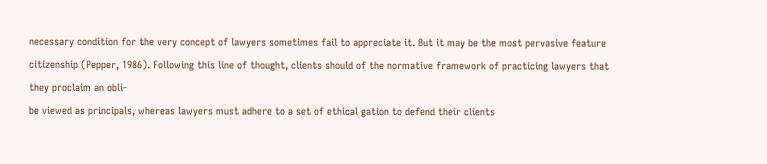necessary condition for the very concept of lawyers sometimes fail to appreciate it. But it may be the most pervasive feature
citizenship (Pepper, 1986). Following this line of thought, clients should of the normative framework of practicing lawyers that they proclaim an obli-
be viewed as principals, whereas lawyers must adhere to a set of ethical gation to defend their clients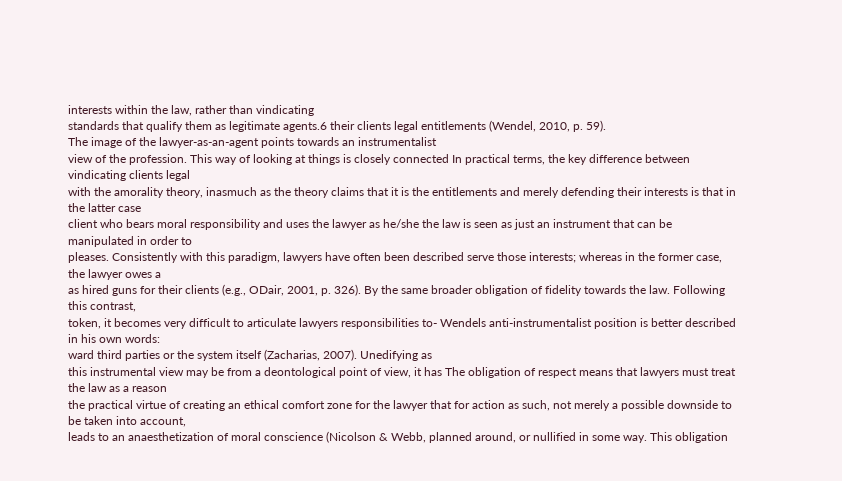interests within the law, rather than vindicating
standards that qualify them as legitimate agents.6 their clients legal entitlements (Wendel, 2010, p. 59).
The image of the lawyer-as-an-agent points towards an instrumentalist
view of the profession. This way of looking at things is closely connected In practical terms, the key difference between vindicating clients legal
with the amorality theory, inasmuch as the theory claims that it is the entitlements and merely defending their interests is that in the latter case
client who bears moral responsibility and uses the lawyer as he/she the law is seen as just an instrument that can be manipulated in order to
pleases. Consistently with this paradigm, lawyers have often been described serve those interests; whereas in the former case, the lawyer owes a
as hired guns for their clients (e.g., ODair, 2001, p. 326). By the same broader obligation of fidelity towards the law. Following this contrast,
token, it becomes very difficult to articulate lawyers responsibilities to- Wendels anti-instrumentalist position is better described in his own words:
ward third parties or the system itself (Zacharias, 2007). Unedifying as
this instrumental view may be from a deontological point of view, it has The obligation of respect means that lawyers must treat the law as a reason
the practical virtue of creating an ethical comfort zone for the lawyer that for action as such, not merely a possible downside to be taken into account,
leads to an anaesthetization of moral conscience (Nicolson & Webb, planned around, or nullified in some way. This obligation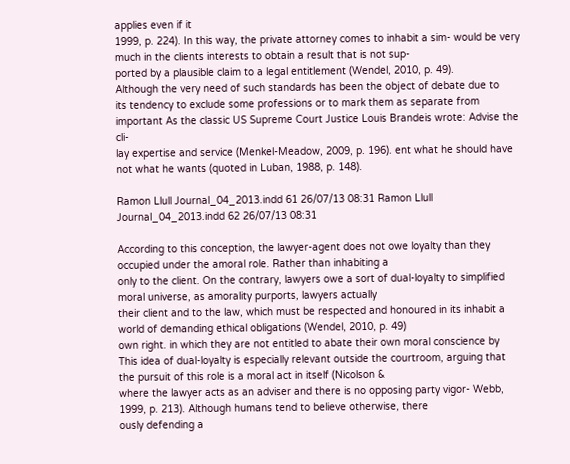applies even if it
1999, p. 224). In this way, the private attorney comes to inhabit a sim- would be very much in the clients interests to obtain a result that is not sup-
ported by a plausible claim to a legal entitlement (Wendel, 2010, p. 49).
Although the very need of such standards has been the object of debate due to
its tendency to exclude some professions or to mark them as separate from important As the classic US Supreme Court Justice Louis Brandeis wrote: Advise the cli-
lay expertise and service (Menkel-Meadow, 2009, p. 196). ent what he should have not what he wants (quoted in Luban, 1988, p. 148).

Ramon Llull Journal_04_2013.indd 61 26/07/13 08:31 Ramon Llull Journal_04_2013.indd 62 26/07/13 08:31

According to this conception, the lawyer-agent does not owe loyalty than they occupied under the amoral role. Rather than inhabiting a
only to the client. On the contrary, lawyers owe a sort of dual-loyalty to simplified moral universe, as amorality purports, lawyers actually
their client and to the law, which must be respected and honoured in its inhabit a world of demanding ethical obligations (Wendel, 2010, p. 49)
own right. in which they are not entitled to abate their own moral conscience by
This idea of dual-loyalty is especially relevant outside the courtroom, arguing that the pursuit of this role is a moral act in itself (Nicolson &
where the lawyer acts as an adviser and there is no opposing party vigor- Webb, 1999, p. 213). Although humans tend to believe otherwise, there
ously defending a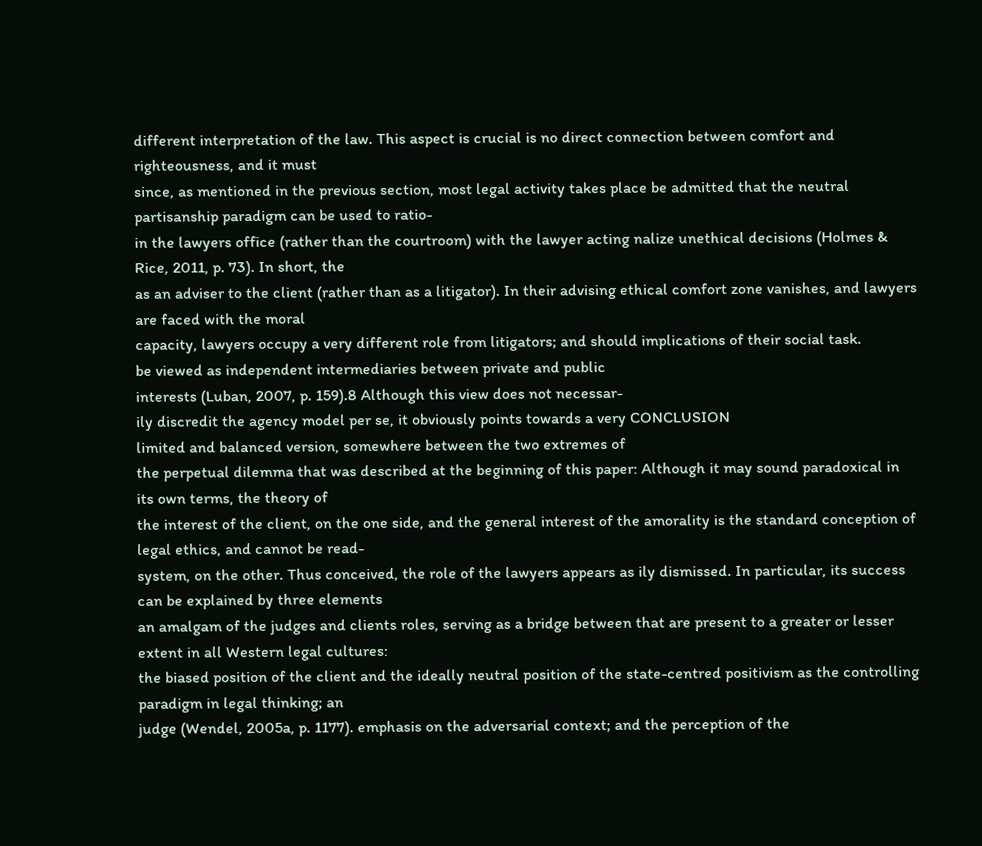different interpretation of the law. This aspect is crucial is no direct connection between comfort and righteousness, and it must
since, as mentioned in the previous section, most legal activity takes place be admitted that the neutral partisanship paradigm can be used to ratio-
in the lawyers office (rather than the courtroom) with the lawyer acting nalize unethical decisions (Holmes & Rice, 2011, p. 73). In short, the
as an adviser to the client (rather than as a litigator). In their advising ethical comfort zone vanishes, and lawyers are faced with the moral
capacity, lawyers occupy a very different role from litigators; and should implications of their social task.
be viewed as independent intermediaries between private and public
interests (Luban, 2007, p. 159).8 Although this view does not necessar-
ily discredit the agency model per se, it obviously points towards a very CONCLUSION
limited and balanced version, somewhere between the two extremes of
the perpetual dilemma that was described at the beginning of this paper: Although it may sound paradoxical in its own terms, the theory of
the interest of the client, on the one side, and the general interest of the amorality is the standard conception of legal ethics, and cannot be read-
system, on the other. Thus conceived, the role of the lawyers appears as ily dismissed. In particular, its success can be explained by three elements
an amalgam of the judges and clients roles, serving as a bridge between that are present to a greater or lesser extent in all Western legal cultures:
the biased position of the client and the ideally neutral position of the state-centred positivism as the controlling paradigm in legal thinking; an
judge (Wendel, 2005a, p. 1177). emphasis on the adversarial context; and the perception of the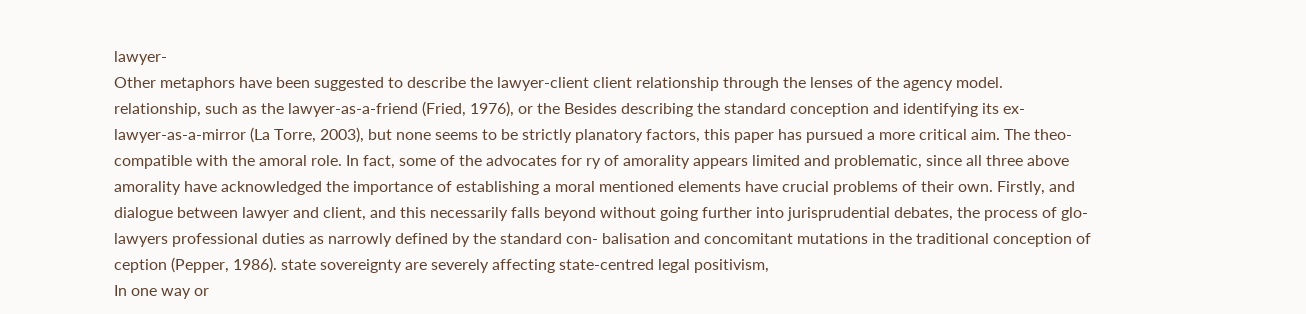lawyer-
Other metaphors have been suggested to describe the lawyer-client client relationship through the lenses of the agency model.
relationship, such as the lawyer-as-a-friend (Fried, 1976), or the Besides describing the standard conception and identifying its ex-
lawyer-as-a-mirror (La Torre, 2003), but none seems to be strictly planatory factors, this paper has pursued a more critical aim. The theo-
compatible with the amoral role. In fact, some of the advocates for ry of amorality appears limited and problematic, since all three above
amorality have acknowledged the importance of establishing a moral mentioned elements have crucial problems of their own. Firstly, and
dialogue between lawyer and client, and this necessarily falls beyond without going further into jurisprudential debates, the process of glo-
lawyers professional duties as narrowly defined by the standard con- balisation and concomitant mutations in the traditional conception of
ception (Pepper, 1986). state sovereignty are severely affecting state-centred legal positivism,
In one way or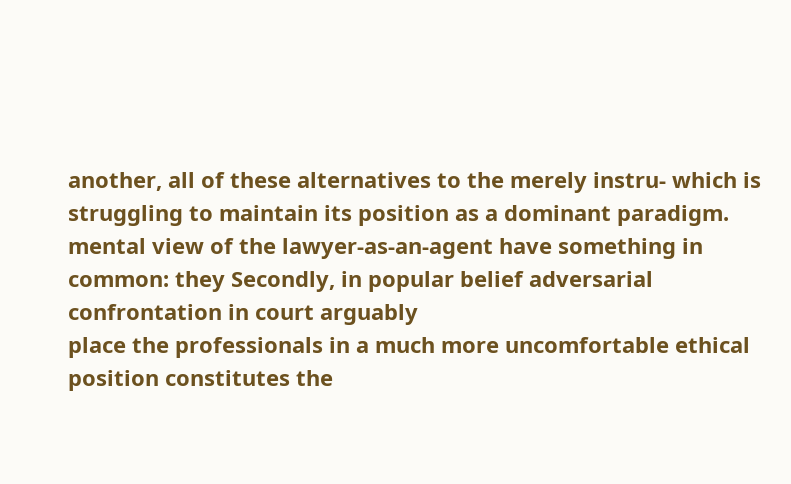another, all of these alternatives to the merely instru- which is struggling to maintain its position as a dominant paradigm.
mental view of the lawyer-as-an-agent have something in common: they Secondly, in popular belief adversarial confrontation in court arguably
place the professionals in a much more uncomfortable ethical position constitutes the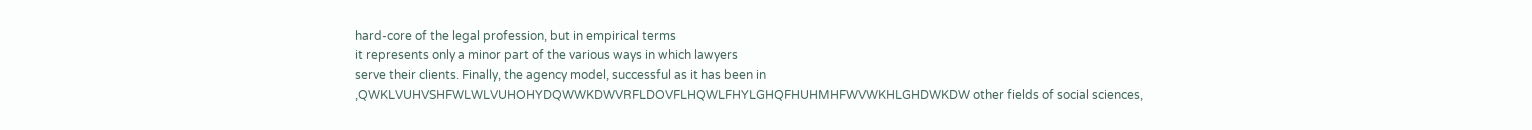hard-core of the legal profession, but in empirical terms
it represents only a minor part of the various ways in which lawyers
serve their clients. Finally, the agency model, successful as it has been in
,QWKLVUHVSHFWLWLVUHOHYDQWWKDWVRFLDOVFLHQWLFHYLGHQFHUHMHFWVWKHLGHDWKDW other fields of social sciences,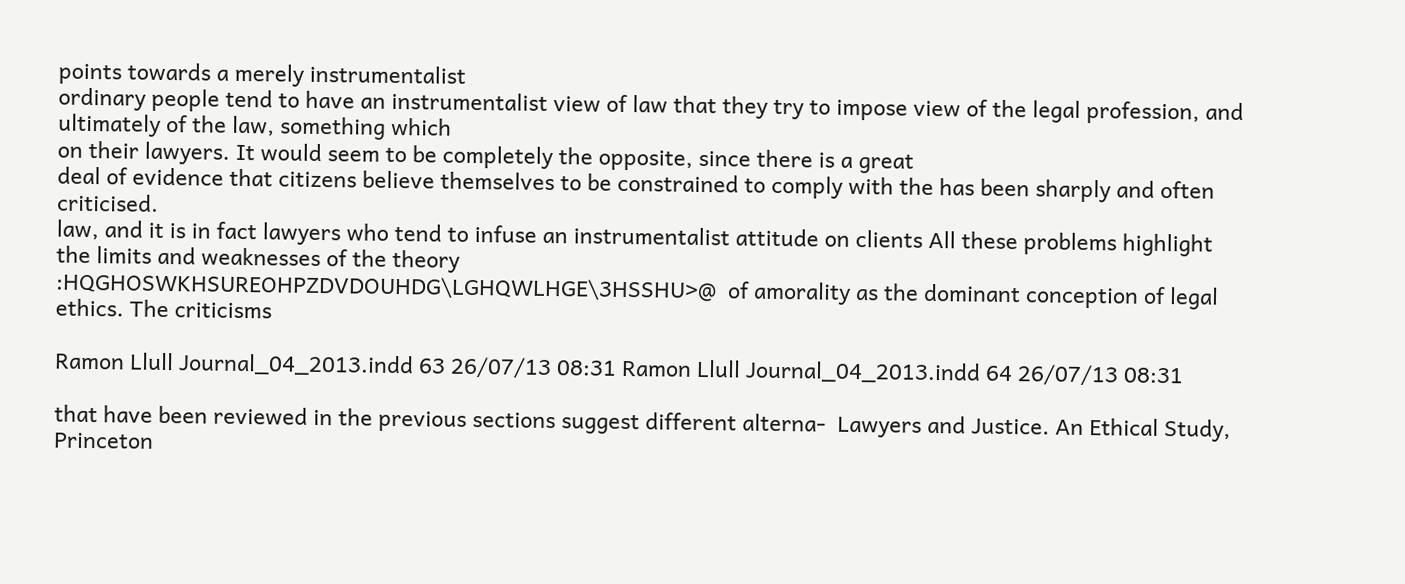points towards a merely instrumentalist
ordinary people tend to have an instrumentalist view of law that they try to impose view of the legal profession, and ultimately of the law, something which
on their lawyers. It would seem to be completely the opposite, since there is a great
deal of evidence that citizens believe themselves to be constrained to comply with the has been sharply and often criticised.
law, and it is in fact lawyers who tend to infuse an instrumentalist attitude on clients All these problems highlight the limits and weaknesses of the theory
:HQGHOSWKHSUREOHPZDVDOUHDG\LGHQWLHGE\3HSSHU>@  of amorality as the dominant conception of legal ethics. The criticisms

Ramon Llull Journal_04_2013.indd 63 26/07/13 08:31 Ramon Llull Journal_04_2013.indd 64 26/07/13 08:31

that have been reviewed in the previous sections suggest different alterna-  Lawyers and Justice. An Ethical Study, Princeton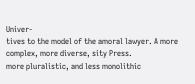Univer-
tives to the model of the amoral lawyer. A more complex, more diverse, sity Press.
more pluralistic, and less monolithic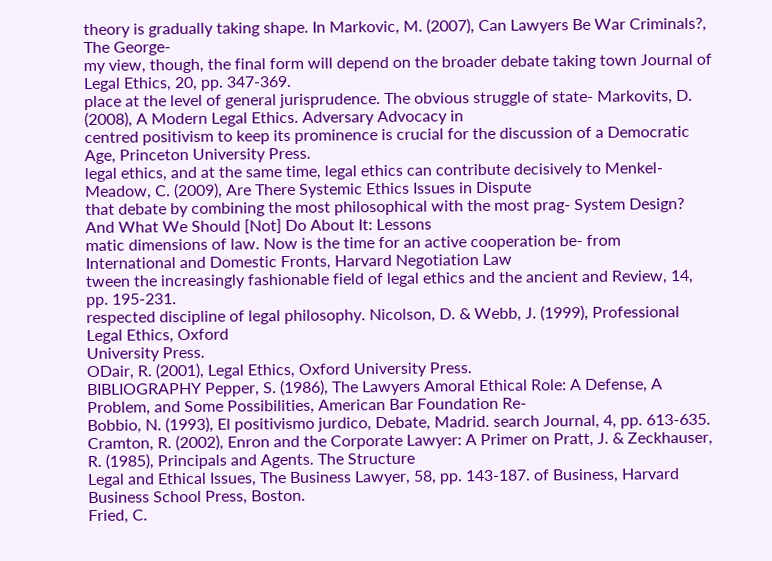theory is gradually taking shape. In Markovic, M. (2007), Can Lawyers Be War Criminals?, The George-
my view, though, the final form will depend on the broader debate taking town Journal of Legal Ethics, 20, pp. 347-369.
place at the level of general jurisprudence. The obvious struggle of state- Markovits, D. (2008), A Modern Legal Ethics. Adversary Advocacy in
centred positivism to keep its prominence is crucial for the discussion of a Democratic Age, Princeton University Press.
legal ethics, and at the same time, legal ethics can contribute decisively to Menkel-Meadow, C. (2009), Are There Systemic Ethics Issues in Dispute
that debate by combining the most philosophical with the most prag- System Design? And What We Should [Not] Do About It: Lessons
matic dimensions of law. Now is the time for an active cooperation be- from International and Domestic Fronts, Harvard Negotiation Law
tween the increasingly fashionable field of legal ethics and the ancient and Review, 14, pp. 195-231.
respected discipline of legal philosophy. Nicolson, D. & Webb, J. (1999), Professional Legal Ethics, Oxford
University Press.
ODair, R. (2001), Legal Ethics, Oxford University Press.
BIBLIOGRAPHY Pepper, S. (1986), The Lawyers Amoral Ethical Role: A Defense, A
Problem, and Some Possibilities, American Bar Foundation Re-
Bobbio, N. (1993), El positivismo jurdico, Debate, Madrid. search Journal, 4, pp. 613-635.
Cramton, R. (2002), Enron and the Corporate Lawyer: A Primer on Pratt, J. & Zeckhauser, R. (1985), Principals and Agents. The Structure
Legal and Ethical Issues, The Business Lawyer, 58, pp. 143-187. of Business, Harvard Business School Press, Boston.
Fried, C.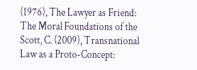(1976), The Lawyer as Friend: The Moral Foundations of the Scott, C. (2009), Transnational Law as a Proto-Concept: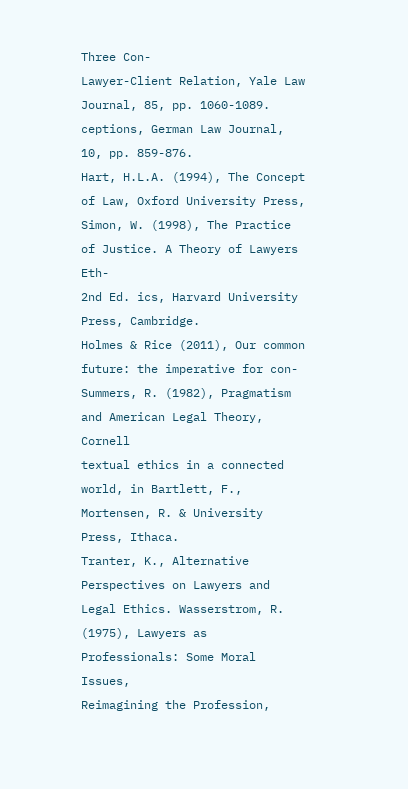Three Con-
Lawyer-Client Relation, Yale Law Journal, 85, pp. 1060-1089. ceptions, German Law Journal, 10, pp. 859-876.
Hart, H.L.A. (1994), The Concept of Law, Oxford University Press, Simon, W. (1998), The Practice of Justice. A Theory of Lawyers Eth-
2nd Ed. ics, Harvard University Press, Cambridge.
Holmes & Rice (2011), Our common future: the imperative for con- Summers, R. (1982), Pragmatism and American Legal Theory, Cornell
textual ethics in a connected world, in Bartlett, F., Mortensen, R. & University Press, Ithaca.
Tranter, K., Alternative Perspectives on Lawyers and Legal Ethics. Wasserstrom, R. (1975), Lawyers as Professionals: Some Moral Issues,
Reimagining the Profession,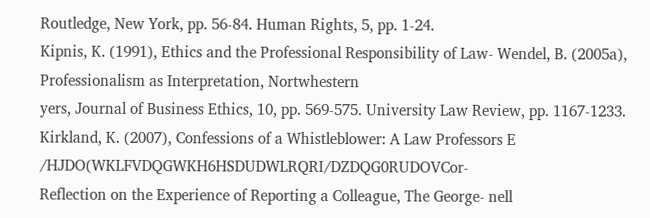Routledge, New York, pp. 56-84. Human Rights, 5, pp. 1-24.
Kipnis, K. (1991), Ethics and the Professional Responsibility of Law- Wendel, B. (2005a), Professionalism as Interpretation, Nortwhestern
yers, Journal of Business Ethics, 10, pp. 569-575. University Law Review, pp. 1167-1233.
Kirkland, K. (2007), Confessions of a Whistleblower: A Law Professors E /HJDO(WKLFVDQGWKH6HSDUDWLRQRI/DZDQG0RUDOVCor-
Reflection on the Experience of Reporting a Colleague, The George- nell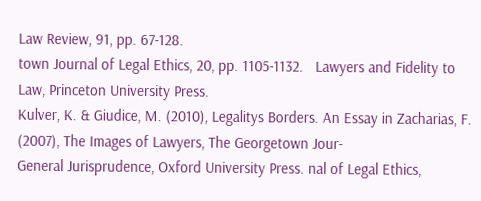Law Review, 91, pp. 67-128.
town Journal of Legal Ethics, 20, pp. 1105-1132.   Lawyers and Fidelity to Law, Princeton University Press.
Kulver, K. & Giudice, M. (2010), Legalitys Borders. An Essay in Zacharias, F. (2007), The Images of Lawyers, The Georgetown Jour-
General Jurisprudence, Oxford University Press. nal of Legal Ethics,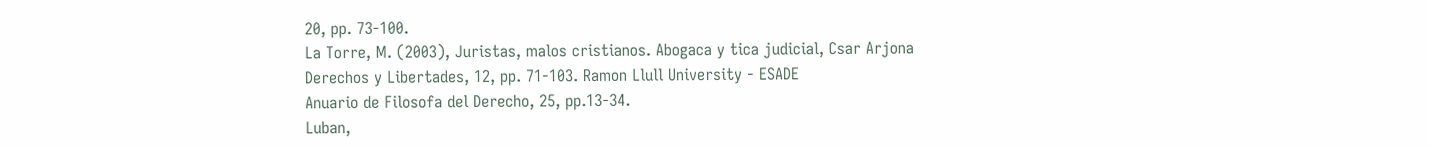20, pp. 73-100.
La Torre, M. (2003), Juristas, malos cristianos. Abogaca y tica judicial, Csar Arjona
Derechos y Libertades, 12, pp. 71-103. Ramon Llull University - ESADE
Anuario de Filosofa del Derecho, 25, pp.13-34.
Luban,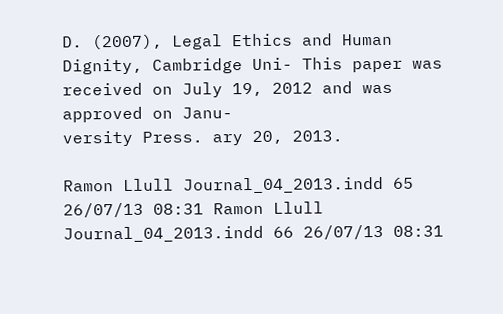D. (2007), Legal Ethics and Human Dignity, Cambridge Uni- This paper was received on July 19, 2012 and was approved on Janu-
versity Press. ary 20, 2013.

Ramon Llull Journal_04_2013.indd 65 26/07/13 08:31 Ramon Llull Journal_04_2013.indd 66 26/07/13 08:31